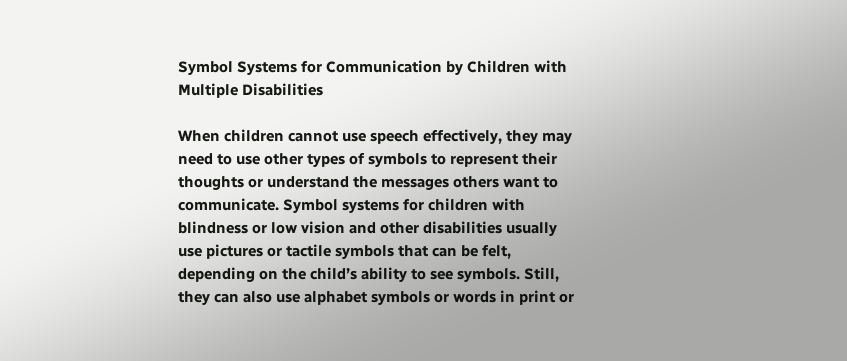Symbol Systems for Communication by Children with Multiple Disabilities

When children cannot use speech effectively, they may need to use other types of symbols to represent their thoughts or understand the messages others want to communicate. Symbol systems for children with blindness or low vision and other disabilities usually use pictures or tactile symbols that can be felt, depending on the child’s ability to see symbols. Still, they can also use alphabet symbols or words in print or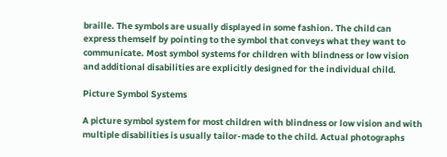braille. The symbols are usually displayed in some fashion. The child can express themself by pointing to the symbol that conveys what they want to communicate. Most symbol systems for children with blindness or low vision and additional disabilities are explicitly designed for the individual child.

Picture Symbol Systems

A picture symbol system for most children with blindness or low vision and with multiple disabilities is usually tailor-made to the child. Actual photographs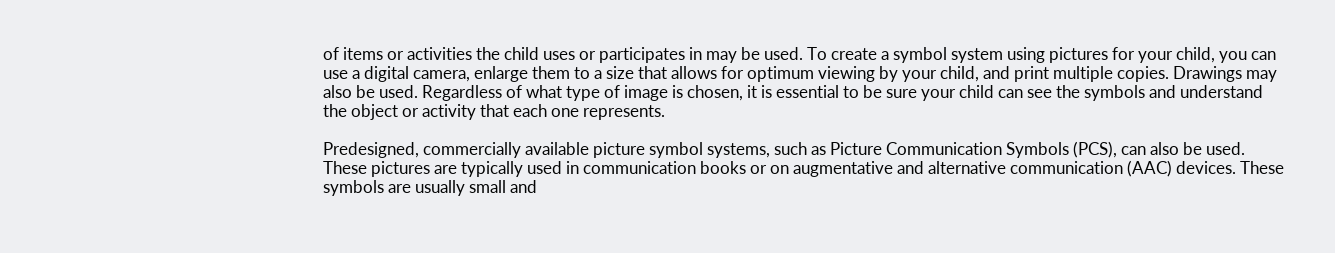of items or activities the child uses or participates in may be used. To create a symbol system using pictures for your child, you can use a digital camera, enlarge them to a size that allows for optimum viewing by your child, and print multiple copies. Drawings may also be used. Regardless of what type of image is chosen, it is essential to be sure your child can see the symbols and understand the object or activity that each one represents.

Predesigned, commercially available picture symbol systems, such as Picture Communication Symbols (PCS), can also be used. These pictures are typically used in communication books or on augmentative and alternative communication (AAC) devices. These symbols are usually small and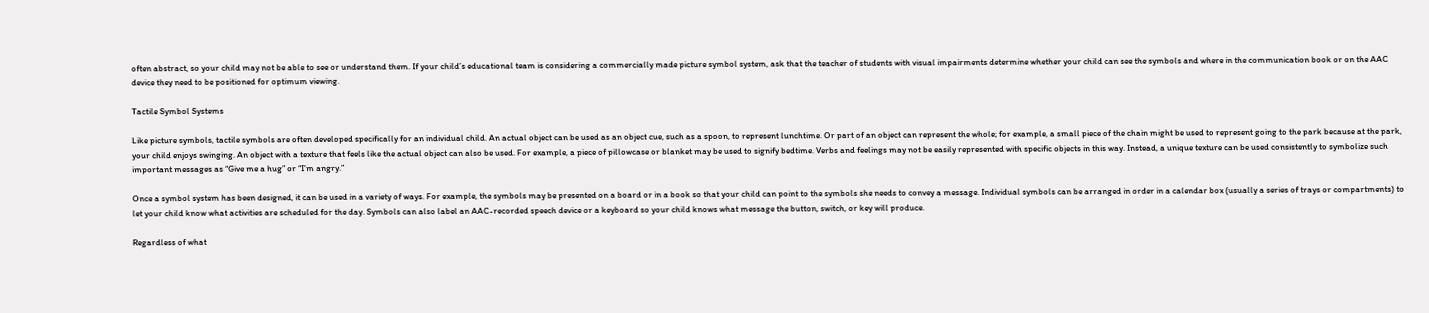often abstract, so your child may not be able to see or understand them. If your child’s educational team is considering a commercially made picture symbol system, ask that the teacher of students with visual impairments determine whether your child can see the symbols and where in the communication book or on the AAC device they need to be positioned for optimum viewing.

Tactile Symbol Systems

Like picture symbols, tactile symbols are often developed specifically for an individual child. An actual object can be used as an object cue, such as a spoon, to represent lunchtime. Or part of an object can represent the whole; for example, a small piece of the chain might be used to represent going to the park because at the park, your child enjoys swinging. An object with a texture that feels like the actual object can also be used. For example, a piece of pillowcase or blanket may be used to signify bedtime. Verbs and feelings may not be easily represented with specific objects in this way. Instead, a unique texture can be used consistently to symbolize such important messages as “Give me a hug” or “I’m angry.”

Once a symbol system has been designed, it can be used in a variety of ways. For example, the symbols may be presented on a board or in a book so that your child can point to the symbols she needs to convey a message. Individual symbols can be arranged in order in a calendar box (usually a series of trays or compartments) to let your child know what activities are scheduled for the day. Symbols can also label an AAC-recorded speech device or a keyboard so your child knows what message the button, switch, or key will produce.

Regardless of what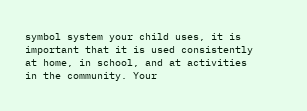symbol system your child uses, it is important that it is used consistently at home, in school, and at activities in the community. Your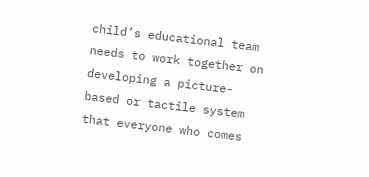child’s educational team needs to work together on developing a picture-based or tactile system that everyone who comes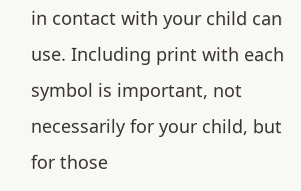in contact with your child can use. Including print with each symbol is important, not necessarily for your child, but for those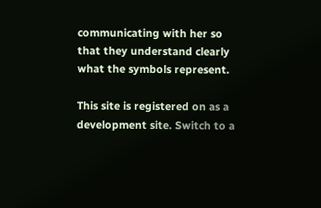communicating with her so that they understand clearly what the symbols represent.

This site is registered on as a development site. Switch to a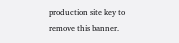production site key to remove this banner.